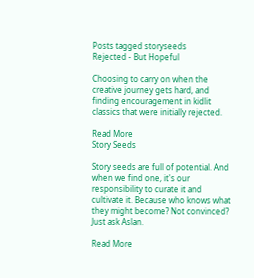Posts tagged storyseeds
Rejected - But Hopeful

Choosing to carry on when the creative journey gets hard, and finding encouragement in kidlit classics that were initially rejected.

Read More
Story Seeds

Story seeds are full of potential. And when we find one, it's our responsibility to curate it and cultivate it. Because who knows what they might become? Not convinced? Just ask Aslan.

Read More